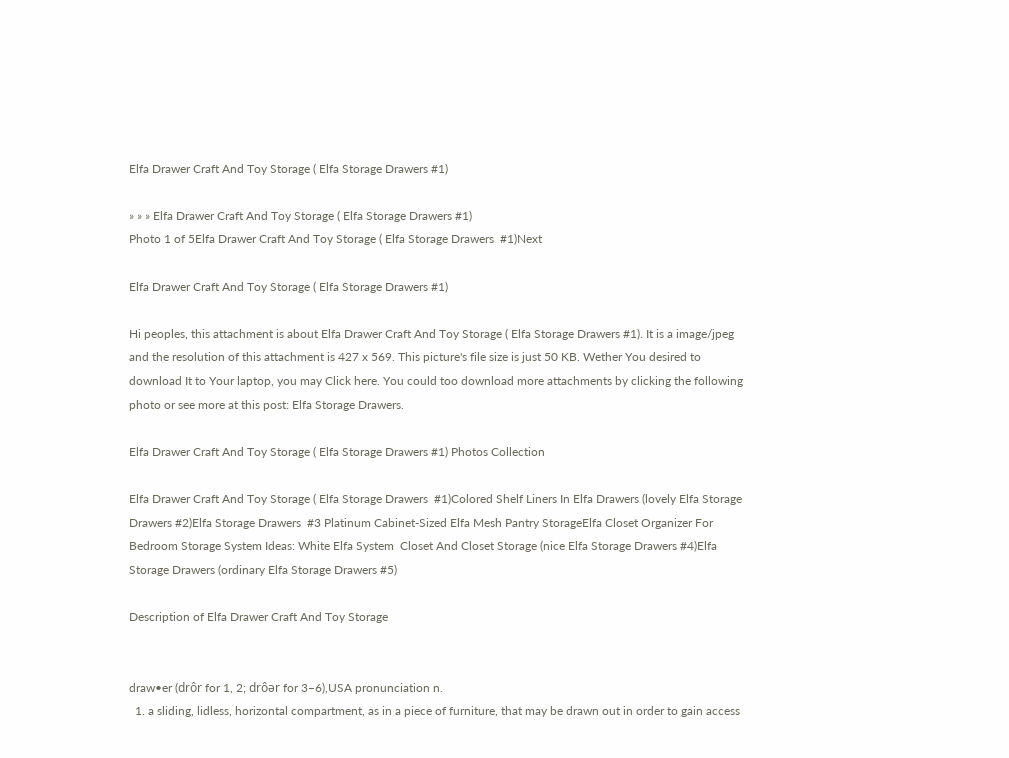Elfa Drawer Craft And Toy Storage ( Elfa Storage Drawers #1)

» » » Elfa Drawer Craft And Toy Storage ( Elfa Storage Drawers #1)
Photo 1 of 5Elfa Drawer Craft And Toy Storage ( Elfa Storage Drawers  #1)Next

Elfa Drawer Craft And Toy Storage ( Elfa Storage Drawers #1)

Hi peoples, this attachment is about Elfa Drawer Craft And Toy Storage ( Elfa Storage Drawers #1). It is a image/jpeg and the resolution of this attachment is 427 x 569. This picture's file size is just 50 KB. Wether You desired to download It to Your laptop, you may Click here. You could too download more attachments by clicking the following photo or see more at this post: Elfa Storage Drawers.

Elfa Drawer Craft And Toy Storage ( Elfa Storage Drawers #1) Photos Collection

Elfa Drawer Craft And Toy Storage ( Elfa Storage Drawers  #1)Colored Shelf Liners In Elfa Drawers (lovely Elfa Storage Drawers #2)Elfa Storage Drawers  #3 Platinum Cabinet-Sized Elfa Mesh Pantry StorageElfa Closet Organizer For Bedroom Storage System Ideas: White Elfa System  Closet And Closet Storage (nice Elfa Storage Drawers #4)Elfa Storage Drawers (ordinary Elfa Storage Drawers #5)

Description of Elfa Drawer Craft And Toy Storage


draw•er (drôr for 1, 2; drôər for 3–6),USA pronunciation n.
  1. a sliding, lidless, horizontal compartment, as in a piece of furniture, that may be drawn out in order to gain access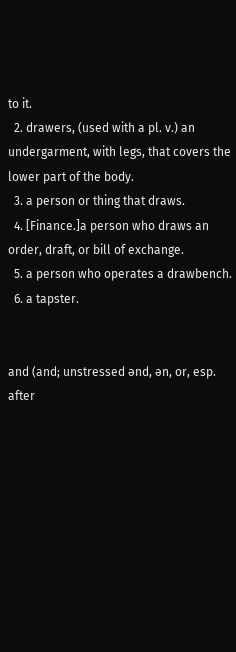to it.
  2. drawers, (used with a pl. v.) an undergarment, with legs, that covers the lower part of the body.
  3. a person or thing that draws.
  4. [Finance.]a person who draws an order, draft, or bill of exchange.
  5. a person who operates a drawbench.
  6. a tapster.


and (and; unstressed ənd, ən, or, esp. after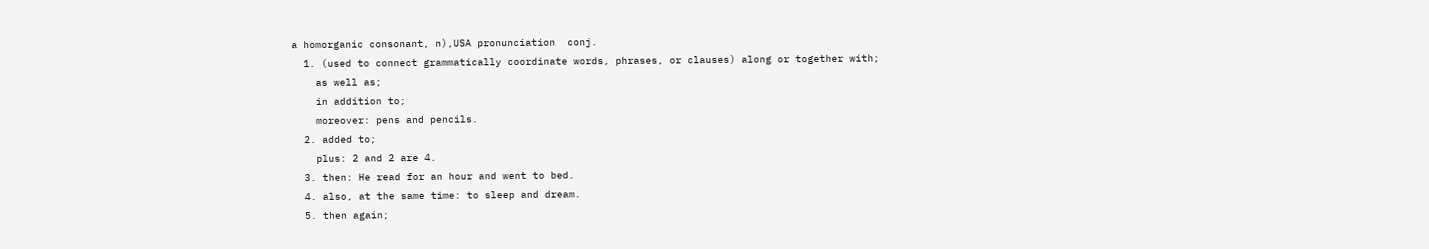a homorganic consonant, n),USA pronunciation  conj.
  1. (used to connect grammatically coordinate words, phrases, or clauses) along or together with;
    as well as;
    in addition to;
    moreover: pens and pencils.
  2. added to;
    plus: 2 and 2 are 4.
  3. then: He read for an hour and went to bed.
  4. also, at the same time: to sleep and dream.
  5. then again;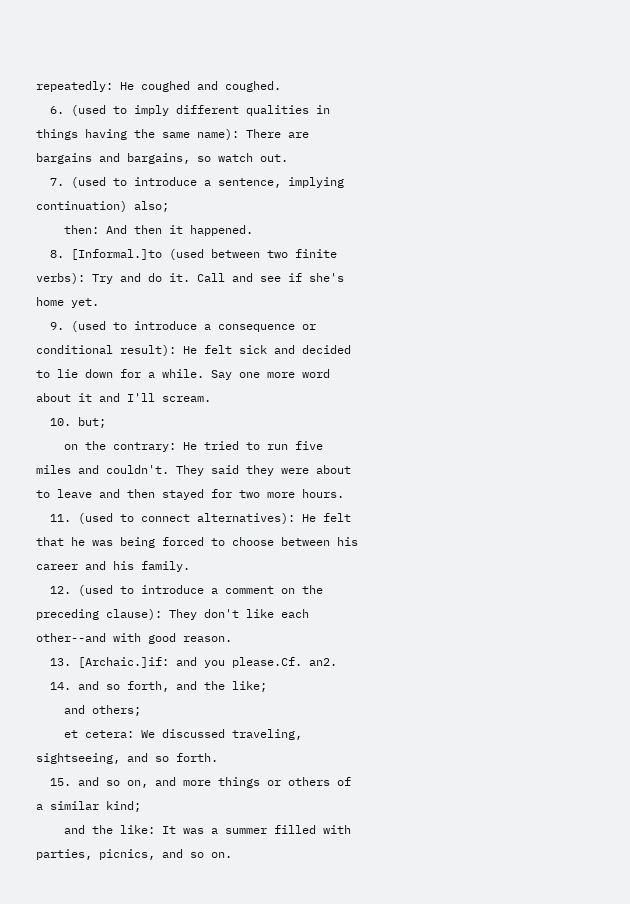repeatedly: He coughed and coughed.
  6. (used to imply different qualities in things having the same name): There are bargains and bargains, so watch out.
  7. (used to introduce a sentence, implying continuation) also;
    then: And then it happened.
  8. [Informal.]to (used between two finite verbs): Try and do it. Call and see if she's home yet.
  9. (used to introduce a consequence or conditional result): He felt sick and decided to lie down for a while. Say one more word about it and I'll scream.
  10. but;
    on the contrary: He tried to run five miles and couldn't. They said they were about to leave and then stayed for two more hours.
  11. (used to connect alternatives): He felt that he was being forced to choose between his career and his family.
  12. (used to introduce a comment on the preceding clause): They don't like each other--and with good reason.
  13. [Archaic.]if: and you please.Cf. an2.
  14. and so forth, and the like;
    and others;
    et cetera: We discussed traveling, sightseeing, and so forth.
  15. and so on, and more things or others of a similar kind;
    and the like: It was a summer filled with parties, picnics, and so on.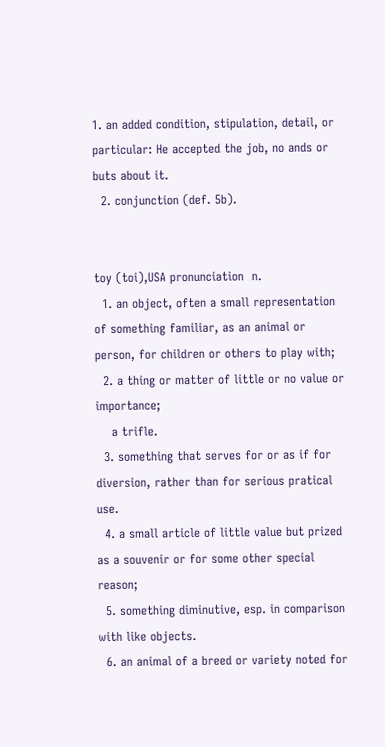1. an added condition, stipulation, detail, or particular: He accepted the job, no ands or buts about it.
  2. conjunction (def. 5b).


toy (toi),USA pronunciation  n.
  1. an object, often a small representation of something familiar, as an animal or person, for children or others to play with;
  2. a thing or matter of little or no value or importance;
    a trifle.
  3. something that serves for or as if for diversion, rather than for serious pratical use.
  4. a small article of little value but prized as a souvenir or for some other special reason;
  5. something diminutive, esp. in comparison with like objects.
  6. an animal of a breed or variety noted for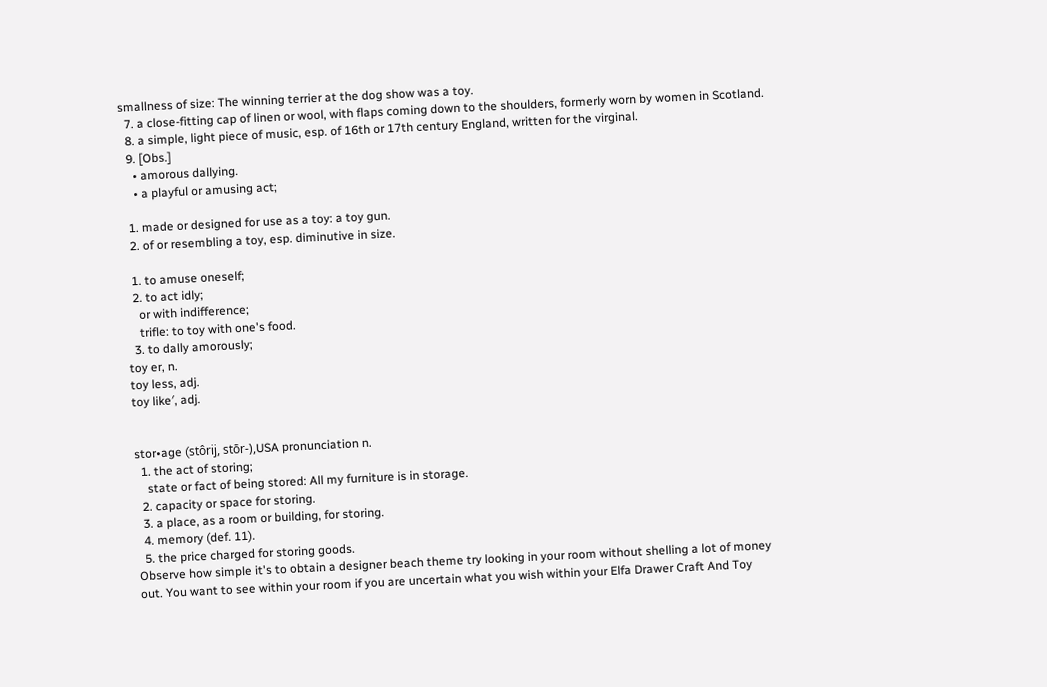smallness of size: The winning terrier at the dog show was a toy.
  7. a close-fitting cap of linen or wool, with flaps coming down to the shoulders, formerly worn by women in Scotland.
  8. a simple, light piece of music, esp. of 16th or 17th century England, written for the virginal.
  9. [Obs.]
    • amorous dallying.
    • a playful or amusing act;

  1. made or designed for use as a toy: a toy gun.
  2. of or resembling a toy, esp. diminutive in size.

  1. to amuse oneself;
  2. to act idly;
    or with indifference;
    trifle: to toy with one's food.
  3. to dally amorously;
toy er, n.
toy less, adj.
toy like′, adj.


stor•age (stôrij, stōr-),USA pronunciation n.
  1. the act of storing;
    state or fact of being stored: All my furniture is in storage.
  2. capacity or space for storing.
  3. a place, as a room or building, for storing.
  4. memory (def. 11).
  5. the price charged for storing goods.
Observe how simple it's to obtain a designer beach theme try looking in your room without shelling a lot of money out. You want to see within your room if you are uncertain what you wish within your Elfa Drawer Craft And Toy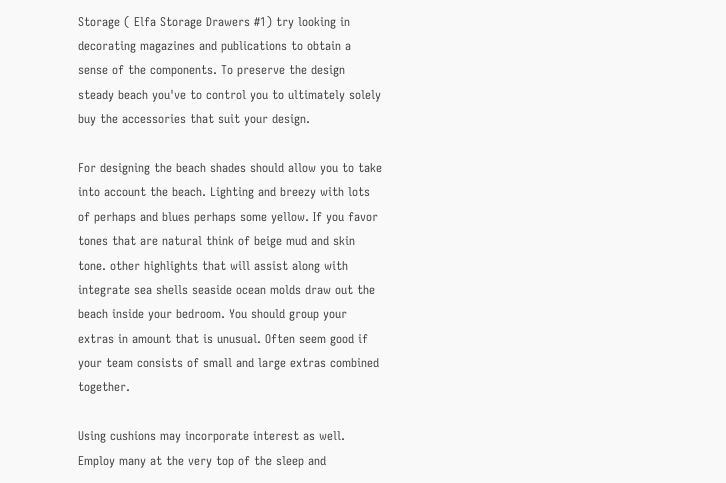Storage ( Elfa Storage Drawers #1) try looking in decorating magazines and publications to obtain a sense of the components. To preserve the design steady beach you've to control you to ultimately solely buy the accessories that suit your design.

For designing the beach shades should allow you to take into account the beach. Lighting and breezy with lots of perhaps and blues perhaps some yellow. If you favor tones that are natural think of beige mud and skin tone. other highlights that will assist along with integrate sea shells seaside ocean molds draw out the beach inside your bedroom. You should group your extras in amount that is unusual. Often seem good if your team consists of small and large extras combined together.

Using cushions may incorporate interest as well. Employ many at the very top of the sleep and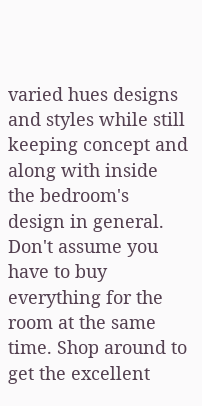varied hues designs and styles while still keeping concept and along with inside the bedroom's design in general. Don't assume you have to buy everything for the room at the same time. Shop around to get the excellent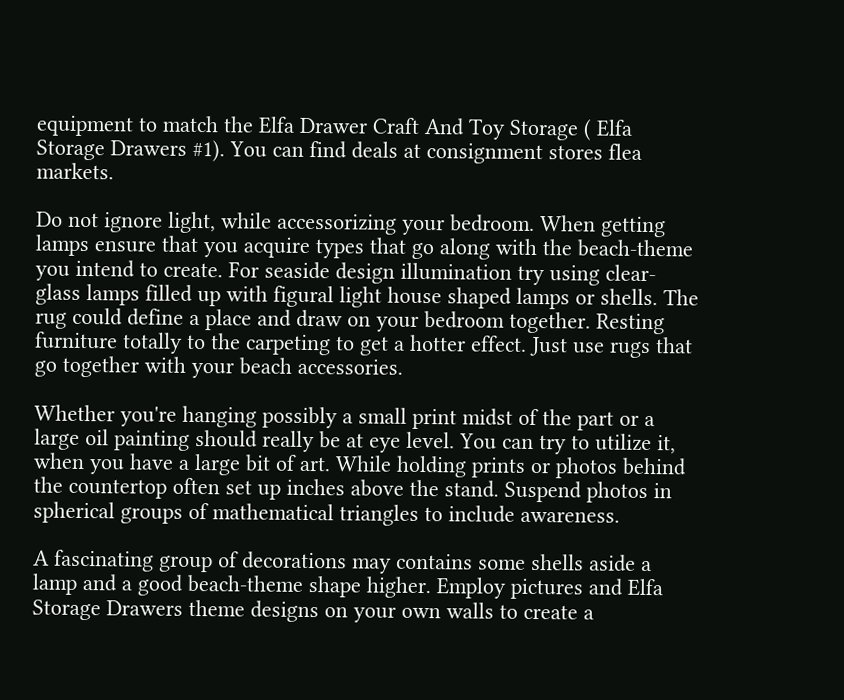equipment to match the Elfa Drawer Craft And Toy Storage ( Elfa Storage Drawers #1). You can find deals at consignment stores flea markets.

Do not ignore light, while accessorizing your bedroom. When getting lamps ensure that you acquire types that go along with the beach-theme you intend to create. For seaside design illumination try using clear-glass lamps filled up with figural light house shaped lamps or shells. The rug could define a place and draw on your bedroom together. Resting furniture totally to the carpeting to get a hotter effect. Just use rugs that go together with your beach accessories.

Whether you're hanging possibly a small print midst of the part or a large oil painting should really be at eye level. You can try to utilize it, when you have a large bit of art. While holding prints or photos behind the countertop often set up inches above the stand. Suspend photos in spherical groups of mathematical triangles to include awareness.

A fascinating group of decorations may contains some shells aside a lamp and a good beach-theme shape higher. Employ pictures and Elfa Storage Drawers theme designs on your own walls to create a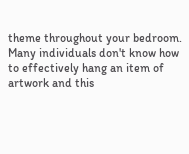theme throughout your bedroom. Many individuals don't know how to effectively hang an item of artwork and this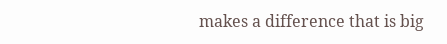makes a difference that is big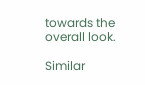towards the overall look.

Similar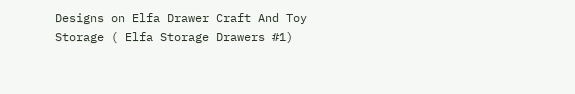Designs on Elfa Drawer Craft And Toy Storage ( Elfa Storage Drawers #1)